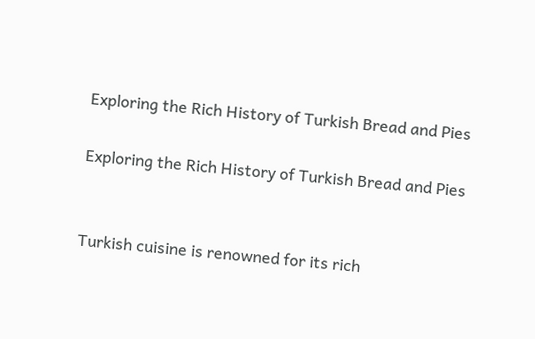Exploring the Rich History of Turkish Bread and Pies

Exploring the Rich History of Turkish Bread and Pies


Turkish cuisine is renowned for its rich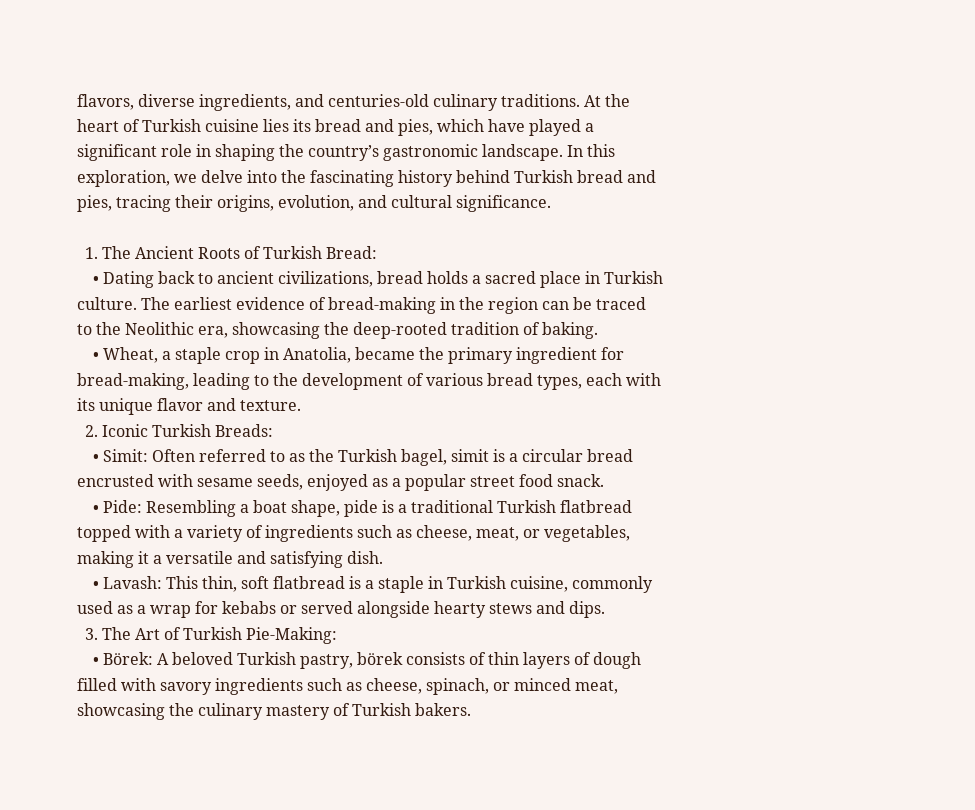flavors, diverse ingredients, and centuries-old culinary traditions. At the heart of Turkish cuisine lies its bread and pies, which have played a significant role in shaping the country’s gastronomic landscape. In this exploration, we delve into the fascinating history behind Turkish bread and pies, tracing their origins, evolution, and cultural significance.

  1. The Ancient Roots of Turkish Bread:
    • Dating back to ancient civilizations, bread holds a sacred place in Turkish culture. The earliest evidence of bread-making in the region can be traced to the Neolithic era, showcasing the deep-rooted tradition of baking.
    • Wheat, a staple crop in Anatolia, became the primary ingredient for bread-making, leading to the development of various bread types, each with its unique flavor and texture.
  2. Iconic Turkish Breads:
    • Simit: Often referred to as the Turkish bagel, simit is a circular bread encrusted with sesame seeds, enjoyed as a popular street food snack.
    • Pide: Resembling a boat shape, pide is a traditional Turkish flatbread topped with a variety of ingredients such as cheese, meat, or vegetables, making it a versatile and satisfying dish.
    • Lavash: This thin, soft flatbread is a staple in Turkish cuisine, commonly used as a wrap for kebabs or served alongside hearty stews and dips.
  3. The Art of Turkish Pie-Making:
    • Börek: A beloved Turkish pastry, börek consists of thin layers of dough filled with savory ingredients such as cheese, spinach, or minced meat, showcasing the culinary mastery of Turkish bakers.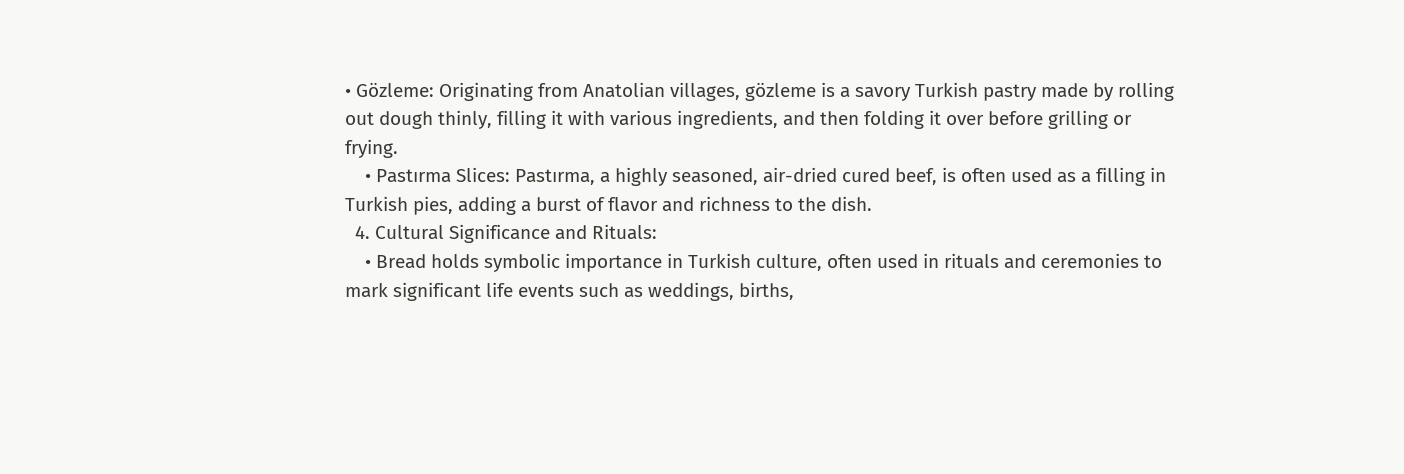• Gözleme: Originating from Anatolian villages, gözleme is a savory Turkish pastry made by rolling out dough thinly, filling it with various ingredients, and then folding it over before grilling or frying.
    • Pastırma Slices: Pastırma, a highly seasoned, air-dried cured beef, is often used as a filling in Turkish pies, adding a burst of flavor and richness to the dish.
  4. Cultural Significance and Rituals:
    • Bread holds symbolic importance in Turkish culture, often used in rituals and ceremonies to mark significant life events such as weddings, births,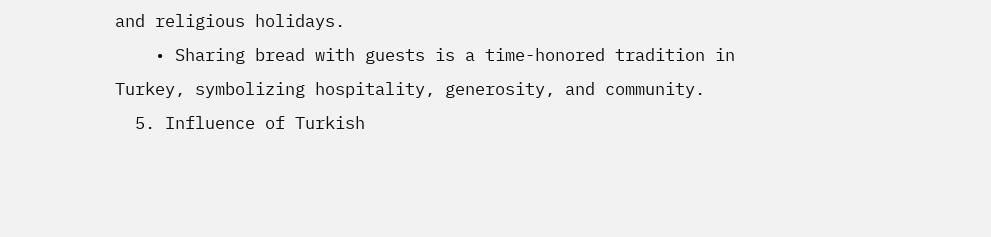and religious holidays.
    • Sharing bread with guests is a time-honored tradition in Turkey, symbolizing hospitality, generosity, and community.
  5. Influence of Turkish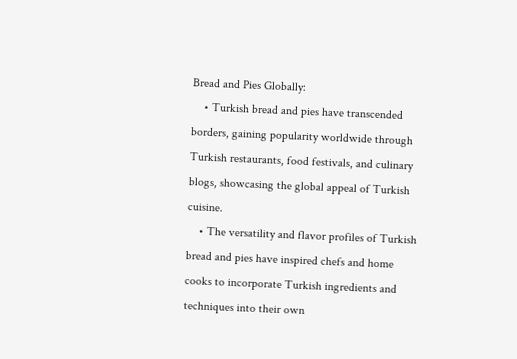Bread and Pies Globally:
    • Turkish bread and pies have transcended borders, gaining popularity worldwide through Turkish restaurants, food festivals, and culinary blogs, showcasing the global appeal of Turkish cuisine.
    • The versatility and flavor profiles of Turkish bread and pies have inspired chefs and home cooks to incorporate Turkish ingredients and techniques into their own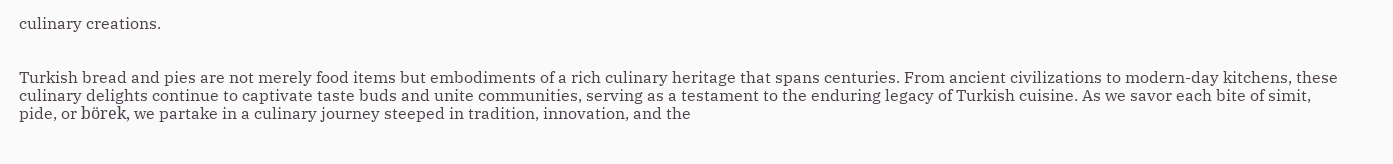culinary creations.


Turkish bread and pies are not merely food items but embodiments of a rich culinary heritage that spans centuries. From ancient civilizations to modern-day kitchens, these culinary delights continue to captivate taste buds and unite communities, serving as a testament to the enduring legacy of Turkish cuisine. As we savor each bite of simit, pide, or börek, we partake in a culinary journey steeped in tradition, innovation, and the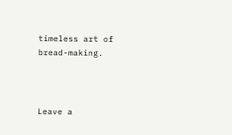timeless art of bread-making.



Leave a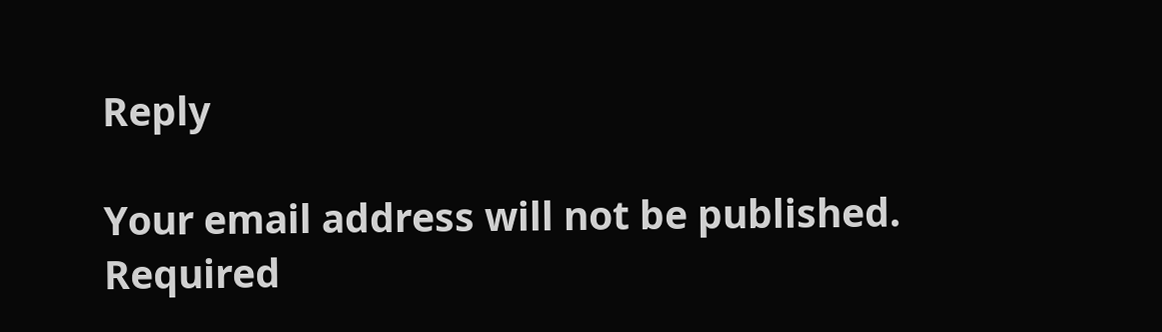Reply

Your email address will not be published. Required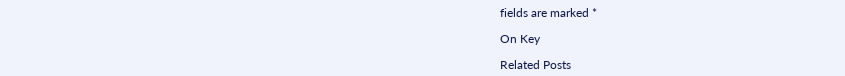fields are marked *

On Key

Related Posts